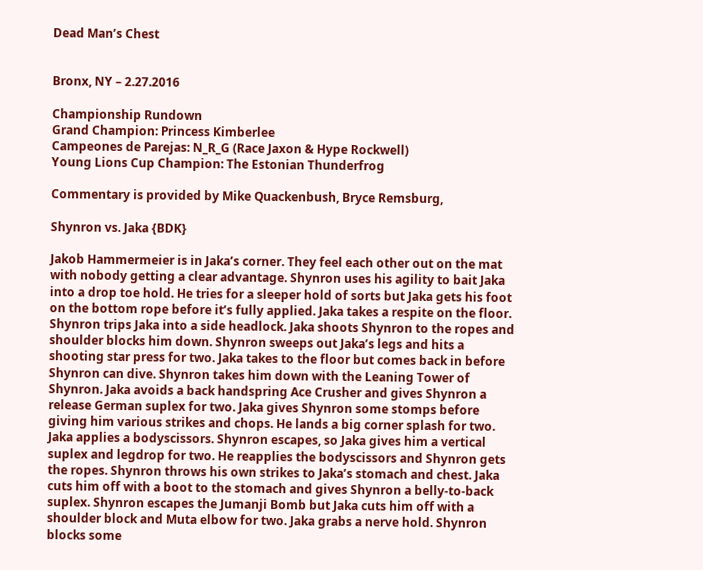Dead Man’s Chest


Bronx, NY – 2.27.2016

Championship Rundown
Grand Champion: Princess Kimberlee
Campeones de Parejas: N_R_G (Race Jaxon & Hype Rockwell)
Young Lions Cup Champion: The Estonian Thunderfrog

Commentary is provided by Mike Quackenbush, Bryce Remsburg,

Shynron vs. Jaka {BDK}

Jakob Hammermeier is in Jaka’s corner. They feel each other out on the mat with nobody getting a clear advantage. Shynron uses his agility to bait Jaka into a drop toe hold. He tries for a sleeper hold of sorts but Jaka gets his foot on the bottom rope before it’s fully applied. Jaka takes a respite on the floor. Shynron trips Jaka into a side headlock. Jaka shoots Shynron to the ropes and shoulder blocks him down. Shynron sweeps out Jaka’s legs and hits a shooting star press for two. Jaka takes to the floor but comes back in before Shynron can dive. Shynron takes him down with the Leaning Tower of Shynron. Jaka avoids a back handspring Ace Crusher and gives Shynron a release German suplex for two. Jaka gives Shynron some stomps before giving him various strikes and chops. He lands a big corner splash for two. Jaka applies a bodyscissors. Shynron escapes, so Jaka gives him a vertical suplex and legdrop for two. He reapplies the bodyscissors and Shynron gets the ropes. Shynron throws his own strikes to Jaka’s stomach and chest. Jaka cuts him off with a boot to the stomach and gives Shynron a belly-to-back suplex. Shynron escapes the Jumanji Bomb but Jaka cuts him off with a shoulder block and Muta elbow for two. Jaka grabs a nerve hold. Shynron blocks some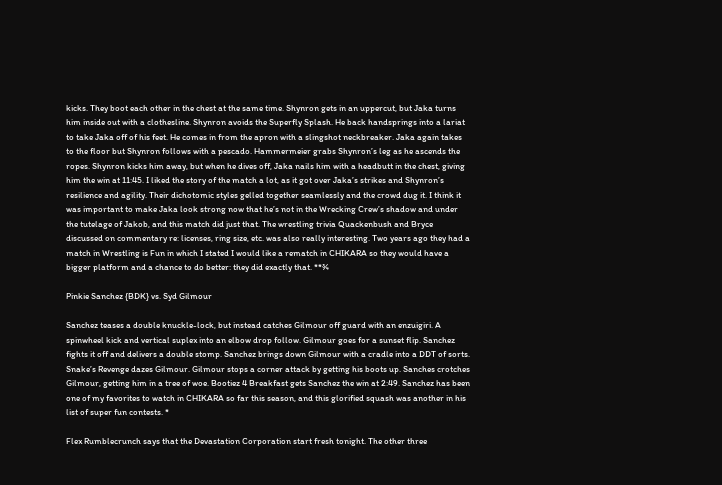kicks. They boot each other in the chest at the same time. Shynron gets in an uppercut, but Jaka turns him inside out with a clothesline. Shynron avoids the Superfly Splash. He back handsprings into a lariat to take Jaka off of his feet. He comes in from the apron with a slingshot neckbreaker. Jaka again takes to the floor but Shynron follows with a pescado. Hammermeier grabs Shynron’s leg as he ascends the ropes. Shynron kicks him away, but when he dives off, Jaka nails him with a headbutt in the chest, giving him the win at 11:45. I liked the story of the match a lot, as it got over Jaka’s strikes and Shynron’s resilience and agility. Their dichotomic styles gelled together seamlessly and the crowd dug it. I think it was important to make Jaka look strong now that he’s not in the Wrecking Crew’s shadow and under the tutelage of Jakob, and this match did just that. The wrestling trivia Quackenbush and Bryce discussed on commentary re: licenses, ring size, etc. was also really interesting. Two years ago they had a match in Wrestling is Fun in which I stated I would like a rematch in CHIKARA so they would have a bigger platform and a chance to do better: they did exactly that. **¾

Pinkie Sanchez {BDK} vs. Syd Gilmour

Sanchez teases a double knuckle-lock, but instead catches Gilmour off guard with an enzuigiri. A spinwheel kick and vertical suplex into an elbow drop follow. Gilmour goes for a sunset flip. Sanchez fights it off and delivers a double stomp. Sanchez brings down Gilmour with a cradle into a DDT of sorts. Snake’s Revenge dazes Gilmour. Gilmour stops a corner attack by getting his boots up. Sanches crotches Gilmour, getting him in a tree of woe. Bootiez 4 Breakfast gets Sanchez the win at 2:49. Sanchez has been one of my favorites to watch in CHIKARA so far this season, and this glorified squash was another in his list of super fun contests. *

Flex Rumblecrunch says that the Devastation Corporation start fresh tonight. The other three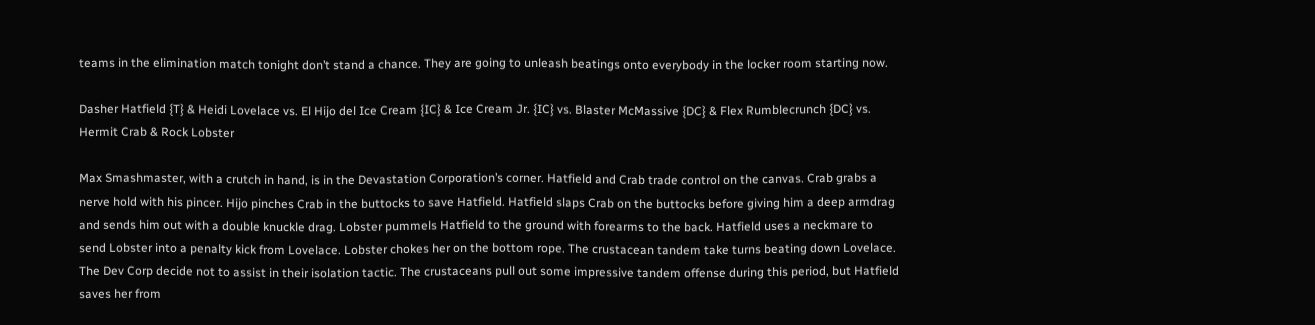teams in the elimination match tonight don’t stand a chance. They are going to unleash beatings onto everybody in the locker room starting now.

Dasher Hatfield {T} & Heidi Lovelace vs. El Hijo del Ice Cream {IC} & Ice Cream Jr. {IC} vs. Blaster McMassive {DC} & Flex Rumblecrunch {DC} vs. Hermit Crab & Rock Lobster

Max Smashmaster, with a crutch in hand, is in the Devastation Corporation’s corner. Hatfield and Crab trade control on the canvas. Crab grabs a nerve hold with his pincer. Hijo pinches Crab in the buttocks to save Hatfield. Hatfield slaps Crab on the buttocks before giving him a deep armdrag and sends him out with a double knuckle drag. Lobster pummels Hatfield to the ground with forearms to the back. Hatfield uses a neckmare to send Lobster into a penalty kick from Lovelace. Lobster chokes her on the bottom rope. The crustacean tandem take turns beating down Lovelace. The Dev Corp decide not to assist in their isolation tactic. The crustaceans pull out some impressive tandem offense during this period, but Hatfield saves her from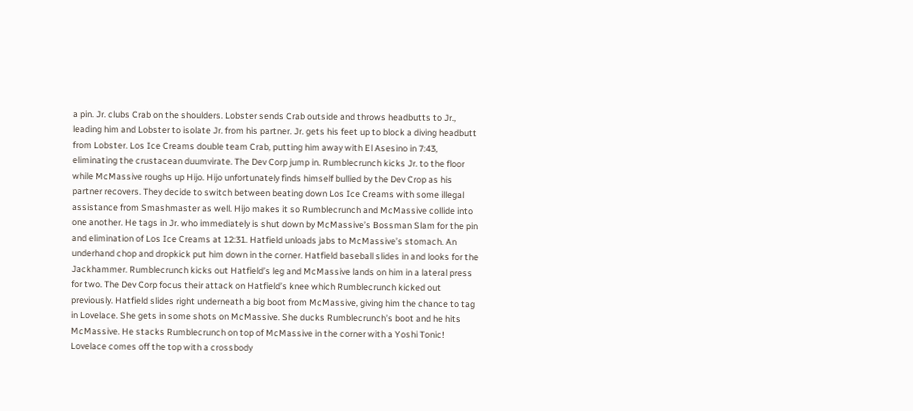a pin. Jr. clubs Crab on the shoulders. Lobster sends Crab outside and throws headbutts to Jr., leading him and Lobster to isolate Jr. from his partner. Jr. gets his feet up to block a diving headbutt from Lobster. Los Ice Creams double team Crab, putting him away with El Asesino in 7:43, eliminating the crustacean duumvirate. The Dev Corp jump in. Rumblecrunch kicks Jr. to the floor while McMassive roughs up Hijo. Hijo unfortunately finds himself bullied by the Dev Crop as his partner recovers. They decide to switch between beating down Los Ice Creams with some illegal assistance from Smashmaster as well. Hijo makes it so Rumblecrunch and McMassive collide into one another. He tags in Jr. who immediately is shut down by McMassive’s Bossman Slam for the pin and elimination of Los Ice Creams at 12:31. Hatfield unloads jabs to McMassive’s stomach. An underhand chop and dropkick put him down in the corner. Hatfield baseball slides in and looks for the Jackhammer. Rumblecrunch kicks out Hatfield’s leg and McMassive lands on him in a lateral press for two. The Dev Corp focus their attack on Hatfield’s knee which Rumblecrunch kicked out previously. Hatfield slides right underneath a big boot from McMassive, giving him the chance to tag in Lovelace. She gets in some shots on McMassive. She ducks Rumblecrunch’s boot and he hits McMassive. He stacks Rumblecrunch on top of McMassive in the corner with a Yoshi Tonic! Lovelace comes off the top with a crossbody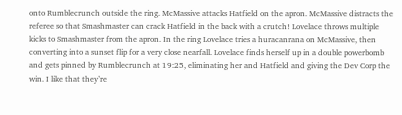onto Rumblecrunch outside the ring. McMassive attacks Hatfield on the apron. McMassive distracts the referee so that Smashmaster can crack Hatfield in the back with a crutch! Lovelace throws multiple kicks to Smashmaster from the apron. In the ring Lovelace tries a huracanrana on McMassive, then converting into a sunset flip for a very close nearfall. Lovelace finds herself up in a double powerbomb and gets pinned by Rumblecrunch at 19:25, eliminating her and Hatfield and giving the Dev Corp the win. I like that they’re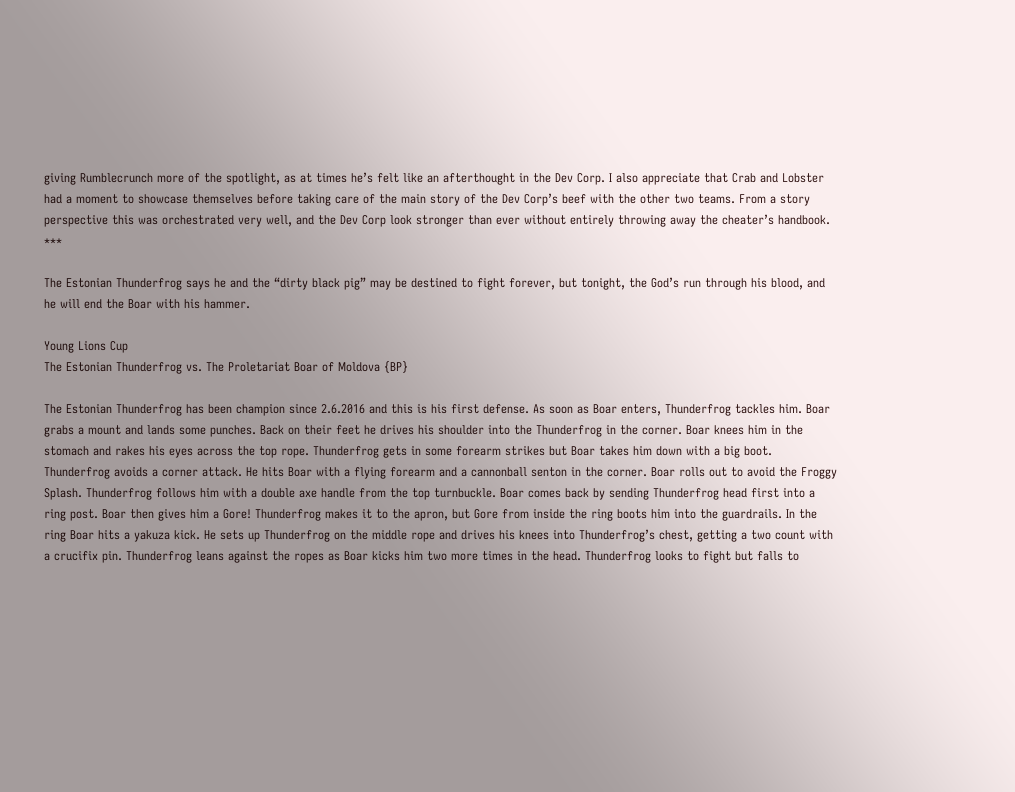giving Rumblecrunch more of the spotlight, as at times he’s felt like an afterthought in the Dev Corp. I also appreciate that Crab and Lobster had a moment to showcase themselves before taking care of the main story of the Dev Corp’s beef with the other two teams. From a story perspective this was orchestrated very well, and the Dev Corp look stronger than ever without entirely throwing away the cheater’s handbook. ***

The Estonian Thunderfrog says he and the “dirty black pig” may be destined to fight forever, but tonight, the God’s run through his blood, and he will end the Boar with his hammer.

Young Lions Cup
The Estonian Thunderfrog vs. The Proletariat Boar of Moldova {BP}

The Estonian Thunderfrog has been champion since 2.6.2016 and this is his first defense. As soon as Boar enters, Thunderfrog tackles him. Boar grabs a mount and lands some punches. Back on their feet he drives his shoulder into the Thunderfrog in the corner. Boar knees him in the stomach and rakes his eyes across the top rope. Thunderfrog gets in some forearm strikes but Boar takes him down with a big boot. Thunderfrog avoids a corner attack. He hits Boar with a flying forearm and a cannonball senton in the corner. Boar rolls out to avoid the Froggy Splash. Thunderfrog follows him with a double axe handle from the top turnbuckle. Boar comes back by sending Thunderfrog head first into a ring post. Boar then gives him a Gore! Thunderfrog makes it to the apron, but Gore from inside the ring boots him into the guardrails. In the ring Boar hits a yakuza kick. He sets up Thunderfrog on the middle rope and drives his knees into Thunderfrog’s chest, getting a two count with a crucifix pin. Thunderfrog leans against the ropes as Boar kicks him two more times in the head. Thunderfrog looks to fight but falls to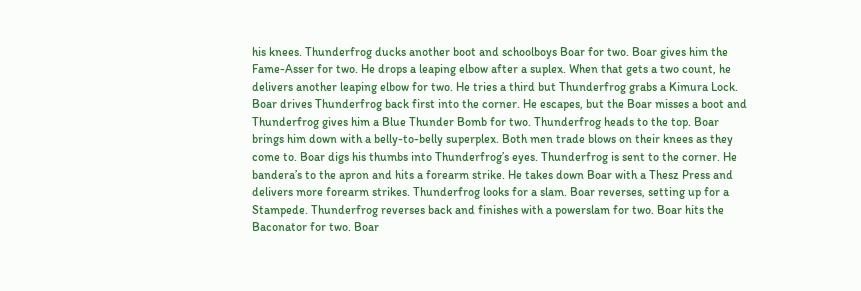his knees. Thunderfrog ducks another boot and schoolboys Boar for two. Boar gives him the Fame-Asser for two. He drops a leaping elbow after a suplex. When that gets a two count, he delivers another leaping elbow for two. He tries a third but Thunderfrog grabs a Kimura Lock. Boar drives Thunderfrog back first into the corner. He escapes, but the Boar misses a boot and Thunderfrog gives him a Blue Thunder Bomb for two. Thunderfrog heads to the top. Boar brings him down with a belly-to-belly superplex. Both men trade blows on their knees as they come to. Boar digs his thumbs into Thunderfrog’s eyes. Thunderfrog is sent to the corner. He bandera’s to the apron and hits a forearm strike. He takes down Boar with a Thesz Press and delivers more forearm strikes. Thunderfrog looks for a slam. Boar reverses, setting up for a Stampede. Thunderfrog reverses back and finishes with a powerslam for two. Boar hits the Baconator for two. Boar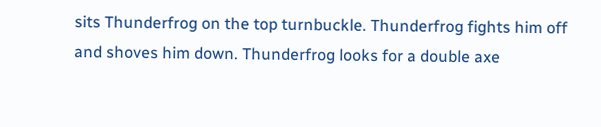sits Thunderfrog on the top turnbuckle. Thunderfrog fights him off and shoves him down. Thunderfrog looks for a double axe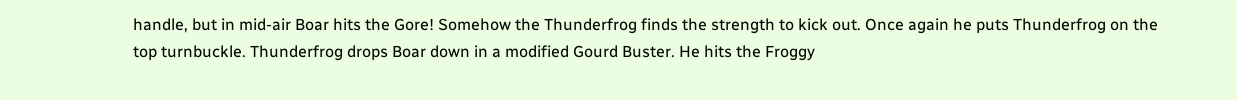handle, but in mid-air Boar hits the Gore! Somehow the Thunderfrog finds the strength to kick out. Once again he puts Thunderfrog on the top turnbuckle. Thunderfrog drops Boar down in a modified Gourd Buster. He hits the Froggy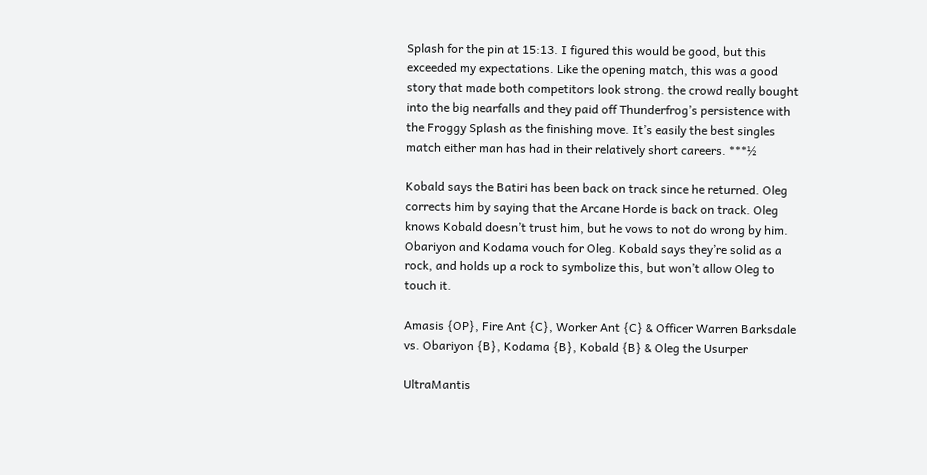Splash for the pin at 15:13. I figured this would be good, but this exceeded my expectations. Like the opening match, this was a good story that made both competitors look strong. the crowd really bought into the big nearfalls and they paid off Thunderfrog’s persistence with the Froggy Splash as the finishing move. It’s easily the best singles match either man has had in their relatively short careers. ***½

Kobald says the Batiri has been back on track since he returned. Oleg corrects him by saying that the Arcane Horde is back on track. Oleg knows Kobald doesn’t trust him, but he vows to not do wrong by him. Obariyon and Kodama vouch for Oleg. Kobald says they’re solid as a rock, and holds up a rock to symbolize this, but won’t allow Oleg to touch it.

Amasis {OP}, Fire Ant {C}, Worker Ant {C} & Officer Warren Barksdale vs. Obariyon {B}, Kodama {B}, Kobald {B} & Oleg the Usurper

UltraMantis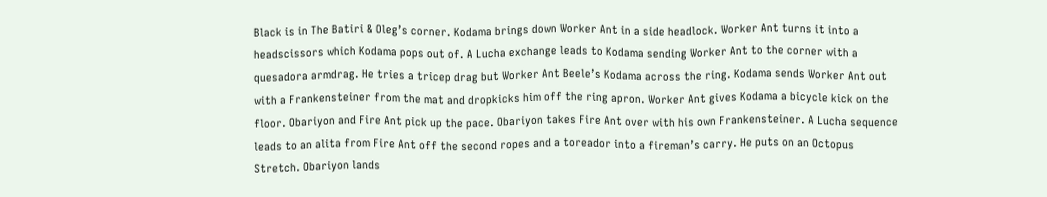Black is in The Batiri & Oleg’s corner. Kodama brings down Worker Ant in a side headlock. Worker Ant turns it into a headscissors which Kodama pops out of. A Lucha exchange leads to Kodama sending Worker Ant to the corner with a quesadora armdrag. He tries a tricep drag but Worker Ant Beele’s Kodama across the ring. Kodama sends Worker Ant out with a Frankensteiner from the mat and dropkicks him off the ring apron. Worker Ant gives Kodama a bicycle kick on the floor. Obariyon and Fire Ant pick up the pace. Obariyon takes Fire Ant over with his own Frankensteiner. A Lucha sequence leads to an alita from Fire Ant off the second ropes and a toreador into a fireman’s carry. He puts on an Octopus Stretch. Obariyon lands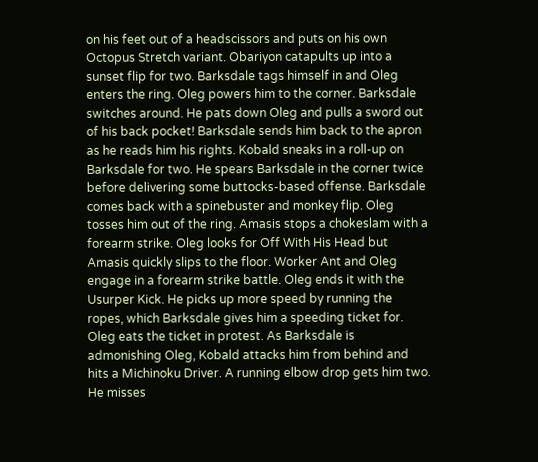on his feet out of a headscissors and puts on his own Octopus Stretch variant. Obariyon catapults up into a sunset flip for two. Barksdale tags himself in and Oleg enters the ring. Oleg powers him to the corner. Barksdale switches around. He pats down Oleg and pulls a sword out of his back pocket! Barksdale sends him back to the apron as he reads him his rights. Kobald sneaks in a roll-up on Barksdale for two. He spears Barksdale in the corner twice before delivering some buttocks-based offense. Barksdale comes back with a spinebuster and monkey flip. Oleg tosses him out of the ring. Amasis stops a chokeslam with a forearm strike. Oleg looks for Off With His Head but Amasis quickly slips to the floor. Worker Ant and Oleg engage in a forearm strike battle. Oleg ends it with the Usurper Kick. He picks up more speed by running the ropes, which Barksdale gives him a speeding ticket for. Oleg eats the ticket in protest. As Barksdale is admonishing Oleg, Kobald attacks him from behind and hits a Michinoku Driver. A running elbow drop gets him two. He misses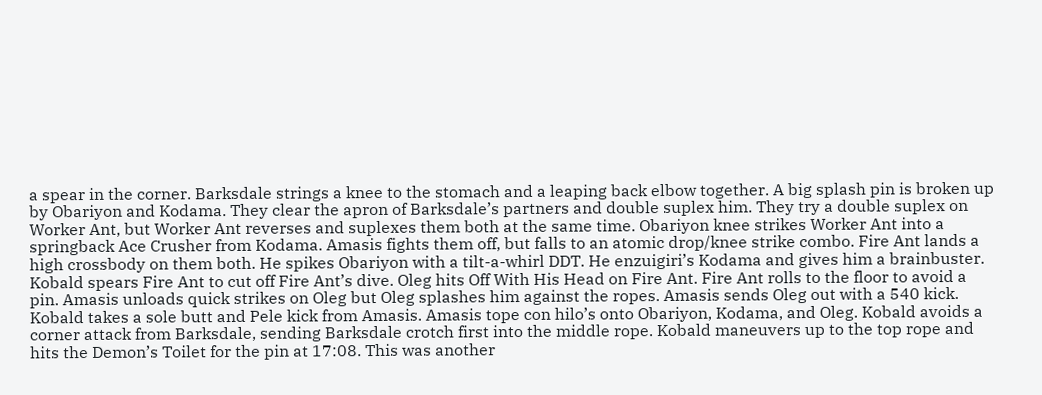a spear in the corner. Barksdale strings a knee to the stomach and a leaping back elbow together. A big splash pin is broken up by Obariyon and Kodama. They clear the apron of Barksdale’s partners and double suplex him. They try a double suplex on Worker Ant, but Worker Ant reverses and suplexes them both at the same time. Obariyon knee strikes Worker Ant into a springback Ace Crusher from Kodama. Amasis fights them off, but falls to an atomic drop/knee strike combo. Fire Ant lands a high crossbody on them both. He spikes Obariyon with a tilt-a-whirl DDT. He enzuigiri’s Kodama and gives him a brainbuster. Kobald spears Fire Ant to cut off Fire Ant’s dive. Oleg hits Off With His Head on Fire Ant. Fire Ant rolls to the floor to avoid a pin. Amasis unloads quick strikes on Oleg but Oleg splashes him against the ropes. Amasis sends Oleg out with a 540 kick. Kobald takes a sole butt and Pele kick from Amasis. Amasis tope con hilo’s onto Obariyon, Kodama, and Oleg. Kobald avoids a corner attack from Barksdale, sending Barksdale crotch first into the middle rope. Kobald maneuvers up to the top rope and hits the Demon’s Toilet for the pin at 17:08. This was another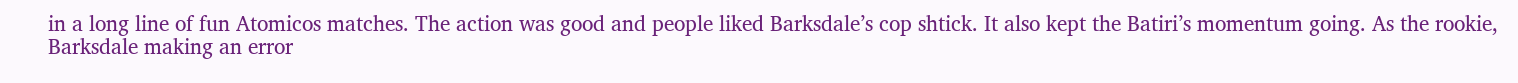in a long line of fun Atomicos matches. The action was good and people liked Barksdale’s cop shtick. It also kept the Batiri’s momentum going. As the rookie, Barksdale making an error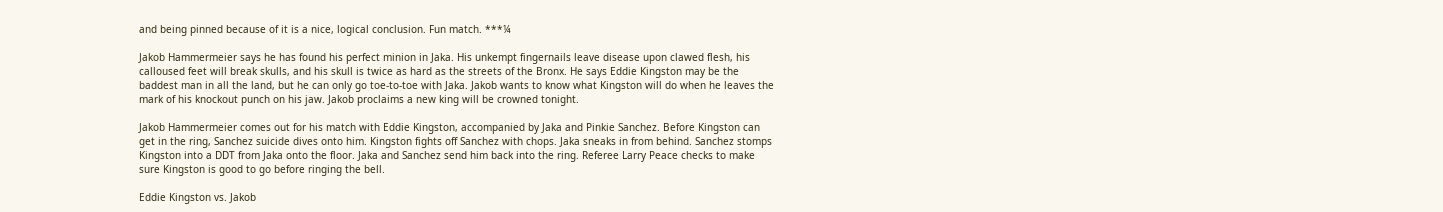and being pinned because of it is a nice, logical conclusion. Fun match. ***¼

Jakob Hammermeier says he has found his perfect minion in Jaka. His unkempt fingernails leave disease upon clawed flesh, his calloused feet will break skulls, and his skull is twice as hard as the streets of the Bronx. He says Eddie Kingston may be the baddest man in all the land, but he can only go toe-to-toe with Jaka. Jakob wants to know what Kingston will do when he leaves the mark of his knockout punch on his jaw. Jakob proclaims a new king will be crowned tonight.

Jakob Hammermeier comes out for his match with Eddie Kingston, accompanied by Jaka and Pinkie Sanchez. Before Kingston can get in the ring, Sanchez suicide dives onto him. Kingston fights off Sanchez with chops. Jaka sneaks in from behind. Sanchez stomps Kingston into a DDT from Jaka onto the floor. Jaka and Sanchez send him back into the ring. Referee Larry Peace checks to make sure Kingston is good to go before ringing the bell.

Eddie Kingston vs. Jakob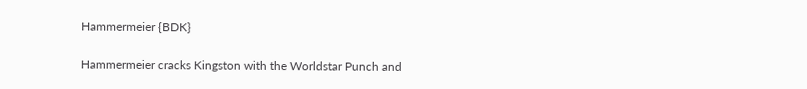Hammermeier {BDK}

Hammermeier cracks Kingston with the Worldstar Punch and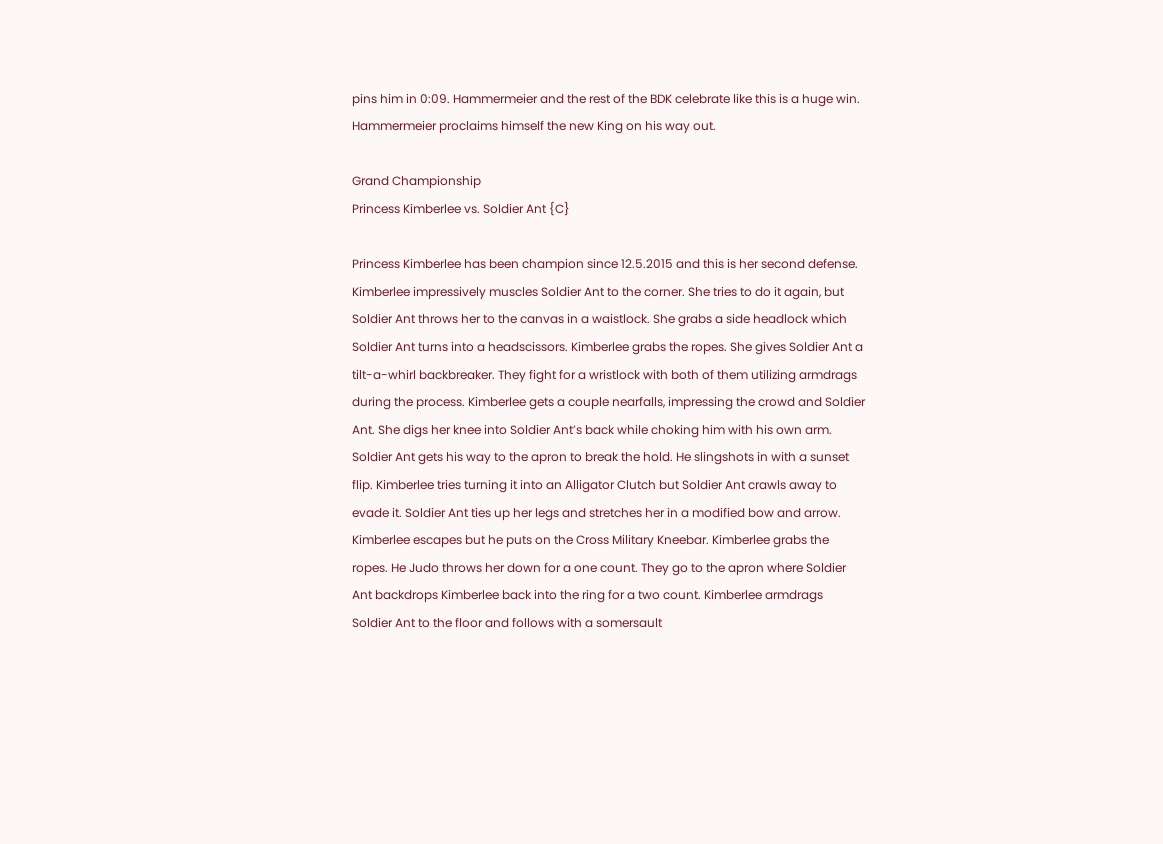pins him in 0:09. Hammermeier and the rest of the BDK celebrate like this is a huge win. Hammermeier proclaims himself the new King on his way out.

Grand Championship
Princess Kimberlee vs. Soldier Ant {C}

Princess Kimberlee has been champion since 12.5.2015 and this is her second defense. Kimberlee impressively muscles Soldier Ant to the corner. She tries to do it again, but Soldier Ant throws her to the canvas in a waistlock. She grabs a side headlock which Soldier Ant turns into a headscissors. Kimberlee grabs the ropes. She gives Soldier Ant a tilt-a-whirl backbreaker. They fight for a wristlock with both of them utilizing armdrags during the process. Kimberlee gets a couple nearfalls, impressing the crowd and Soldier Ant. She digs her knee into Soldier Ant’s back while choking him with his own arm. Soldier Ant gets his way to the apron to break the hold. He slingshots in with a sunset flip. Kimberlee tries turning it into an Alligator Clutch but Soldier Ant crawls away to evade it. Soldier Ant ties up her legs and stretches her in a modified bow and arrow. Kimberlee escapes but he puts on the Cross Military Kneebar. Kimberlee grabs the ropes. He Judo throws her down for a one count. They go to the apron where Soldier Ant backdrops Kimberlee back into the ring for a two count. Kimberlee armdrags Soldier Ant to the floor and follows with a somersault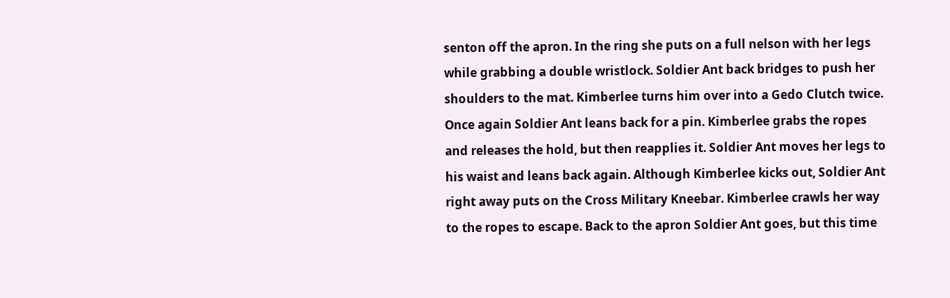senton off the apron. In the ring she puts on a full nelson with her legs while grabbing a double wristlock. Soldier Ant back bridges to push her shoulders to the mat. Kimberlee turns him over into a Gedo Clutch twice. Once again Soldier Ant leans back for a pin. Kimberlee grabs the ropes and releases the hold, but then reapplies it. Soldier Ant moves her legs to his waist and leans back again. Although Kimberlee kicks out, Soldier Ant right away puts on the Cross Military Kneebar. Kimberlee crawls her way to the ropes to escape. Back to the apron Soldier Ant goes, but this time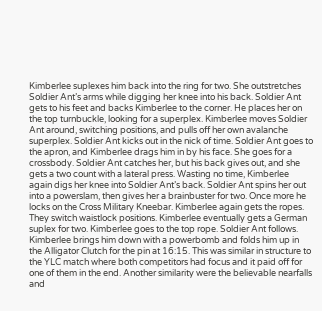Kimberlee suplexes him back into the ring for two. She outstretches Soldier Ant’s arms while digging her knee into his back. Soldier Ant gets to his feet and backs Kimberlee to the corner. He places her on the top turnbuckle, looking for a superplex. Kimberlee moves Soldier Ant around, switching positions, and pulls off her own avalanche superplex. Soldier Ant kicks out in the nick of time. Soldier Ant goes to the apron, and Kimberlee drags him in by his face. She goes for a crossbody. Soldier Ant catches her, but his back gives out, and she gets a two count with a lateral press. Wasting no time, Kimberlee again digs her knee into Soldier Ant’s back. Soldier Ant spins her out into a powerslam, then gives her a brainbuster for two. Once more he locks on the Cross Military Kneebar. Kimberlee again gets the ropes. They switch waistlock positions. Kimberlee eventually gets a German suplex for two. Kimberlee goes to the top rope. Soldier Ant follows. Kimberlee brings him down with a powerbomb and folds him up in the Alligator Clutch for the pin at 16:15. This was similar in structure to the YLC match where both competitors had focus and it paid off for one of them in the end. Another similarity were the believable nearfalls and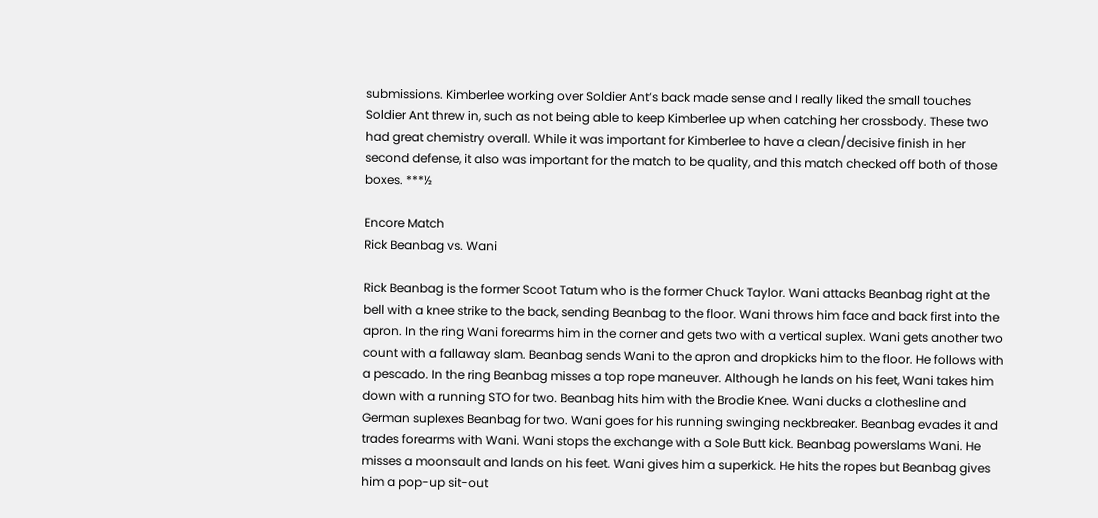submissions. Kimberlee working over Soldier Ant’s back made sense and I really liked the small touches Soldier Ant threw in, such as not being able to keep Kimberlee up when catching her crossbody. These two had great chemistry overall. While it was important for Kimberlee to have a clean/decisive finish in her second defense, it also was important for the match to be quality, and this match checked off both of those boxes. ***½

Encore Match
Rick Beanbag vs. Wani

Rick Beanbag is the former Scoot Tatum who is the former Chuck Taylor. Wani attacks Beanbag right at the bell with a knee strike to the back, sending Beanbag to the floor. Wani throws him face and back first into the apron. In the ring Wani forearms him in the corner and gets two with a vertical suplex. Wani gets another two count with a fallaway slam. Beanbag sends Wani to the apron and dropkicks him to the floor. He follows with a pescado. In the ring Beanbag misses a top rope maneuver. Although he lands on his feet, Wani takes him down with a running STO for two. Beanbag hits him with the Brodie Knee. Wani ducks a clothesline and German suplexes Beanbag for two. Wani goes for his running swinging neckbreaker. Beanbag evades it and trades forearms with Wani. Wani stops the exchange with a Sole Butt kick. Beanbag powerslams Wani. He misses a moonsault and lands on his feet. Wani gives him a superkick. He hits the ropes but Beanbag gives him a pop-up sit-out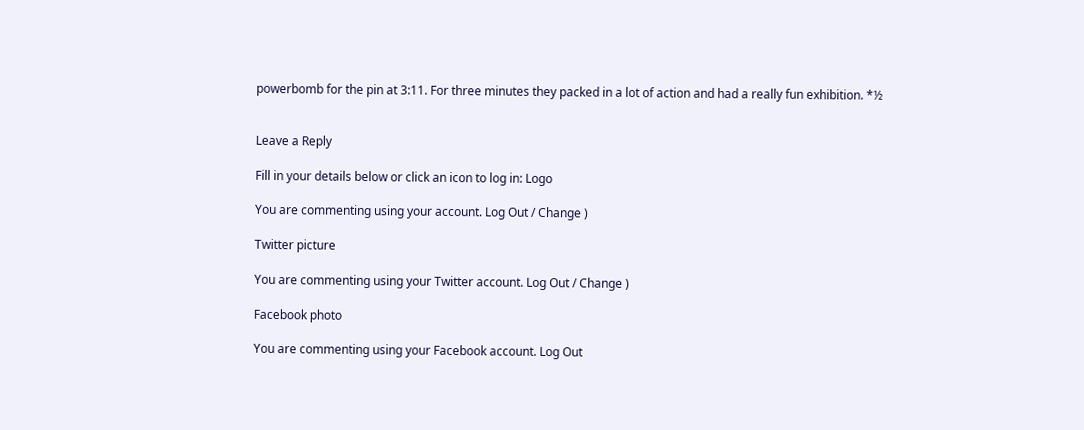powerbomb for the pin at 3:11. For three minutes they packed in a lot of action and had a really fun exhibition. *½


Leave a Reply

Fill in your details below or click an icon to log in: Logo

You are commenting using your account. Log Out / Change )

Twitter picture

You are commenting using your Twitter account. Log Out / Change )

Facebook photo

You are commenting using your Facebook account. Log Out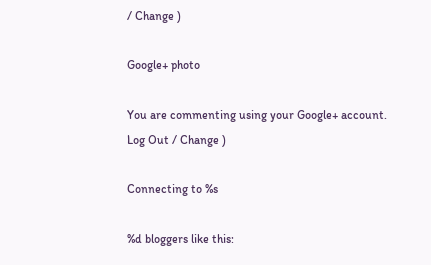/ Change )

Google+ photo

You are commenting using your Google+ account. Log Out / Change )

Connecting to %s

%d bloggers like this: